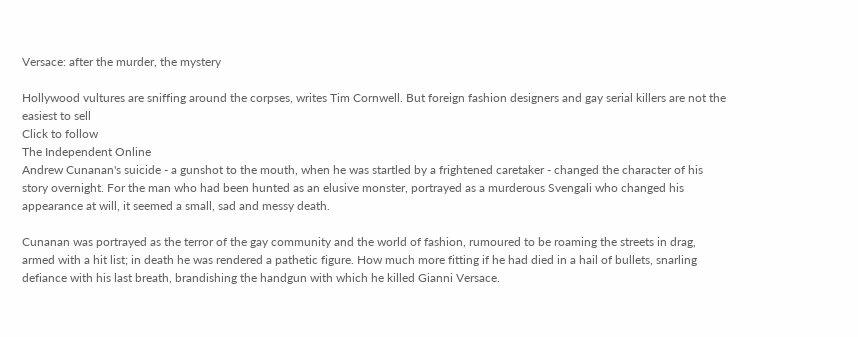Versace: after the murder, the mystery

Hollywood vultures are sniffing around the corpses, writes Tim Cornwell. But foreign fashion designers and gay serial killers are not the easiest to sell
Click to follow
The Independent Online
Andrew Cunanan's suicide - a gunshot to the mouth, when he was startled by a frightened caretaker - changed the character of his story overnight. For the man who had been hunted as an elusive monster, portrayed as a murderous Svengali who changed his appearance at will, it seemed a small, sad and messy death.

Cunanan was portrayed as the terror of the gay community and the world of fashion, rumoured to be roaming the streets in drag, armed with a hit list; in death he was rendered a pathetic figure. How much more fitting if he had died in a hail of bullets, snarling defiance with his last breath, brandishing the handgun with which he killed Gianni Versace.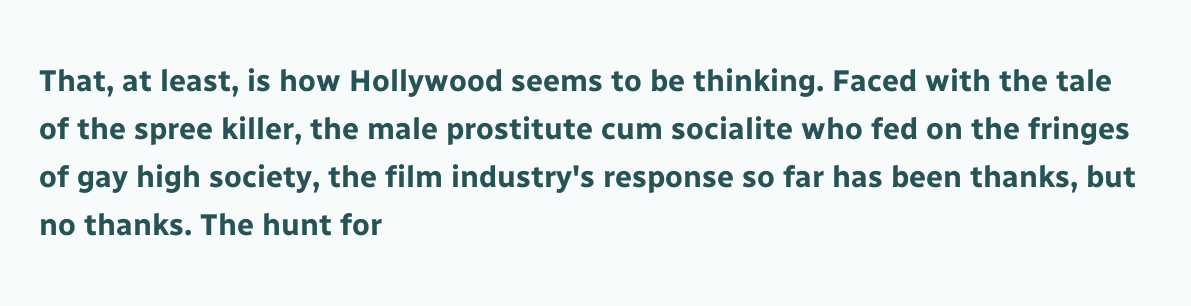That, at least, is how Hollywood seems to be thinking. Faced with the tale of the spree killer, the male prostitute cum socialite who fed on the fringes of gay high society, the film industry's response so far has been thanks, but no thanks. The hunt for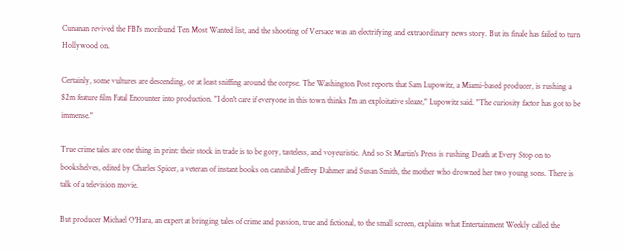Cunanan revived the FBI's moribund Ten Most Wanted list, and the shooting of Versace was an electrifying and extraordinary news story. But its finale has failed to turn Hollywood on.

Certainly, some vultures are descending, or at least sniffing around the corpse. The Washington Post reports that Sam Lupowitz, a Miami-based producer, is rushing a $2m feature film Fatal Encounter into production. "I don't care if everyone in this town thinks I'm an exploitative sleaze," Lupowitz said. "The curiosity factor has got to be immense."

True crime tales are one thing in print: their stock in trade is to be gory, tasteless, and voyeuristic. And so St Martin's Press is rushing Death at Every Stop on to bookshelves, edited by Charles Spicer, a veteran of instant books on cannibal Jeffrey Dahmer and Susan Smith, the mother who drowned her two young sons. There is talk of a television movie.

But producer Michael O'Hara, an expert at bringing tales of crime and passion, true and fictional, to the small screen, explains what Entertainment Weekly called the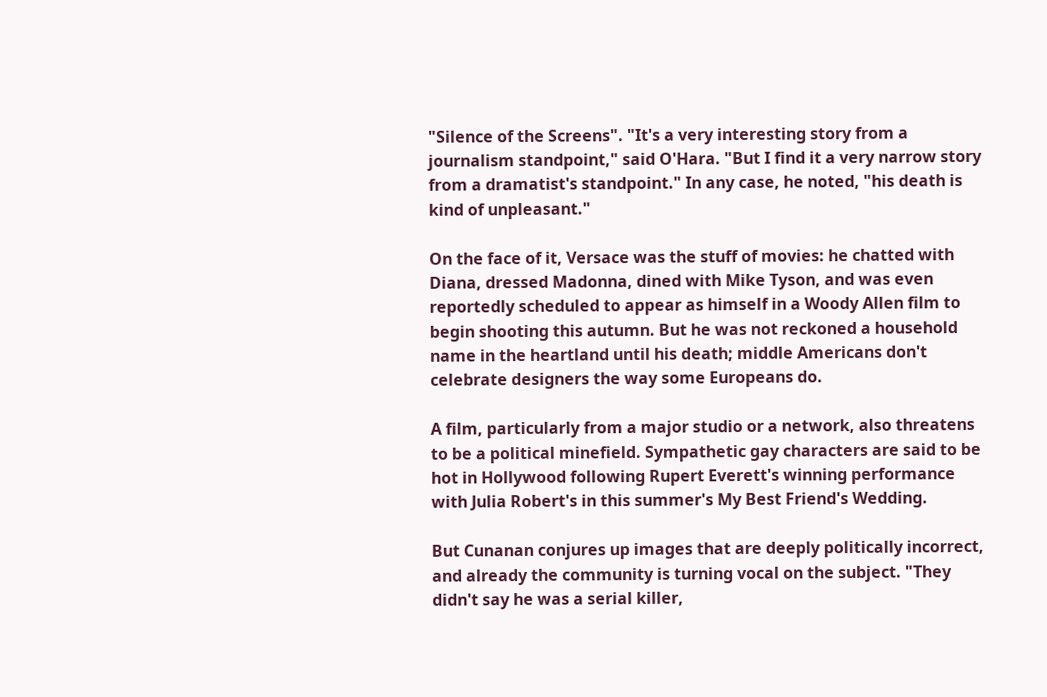"Silence of the Screens". "It's a very interesting story from a journalism standpoint," said O'Hara. "But I find it a very narrow story from a dramatist's standpoint." In any case, he noted, "his death is kind of unpleasant."

On the face of it, Versace was the stuff of movies: he chatted with Diana, dressed Madonna, dined with Mike Tyson, and was even reportedly scheduled to appear as himself in a Woody Allen film to begin shooting this autumn. But he was not reckoned a household name in the heartland until his death; middle Americans don't celebrate designers the way some Europeans do.

A film, particularly from a major studio or a network, also threatens to be a political minefield. Sympathetic gay characters are said to be hot in Hollywood following Rupert Everett's winning performance with Julia Robert's in this summer's My Best Friend's Wedding.

But Cunanan conjures up images that are deeply politically incorrect, and already the community is turning vocal on the subject. "They didn't say he was a serial killer,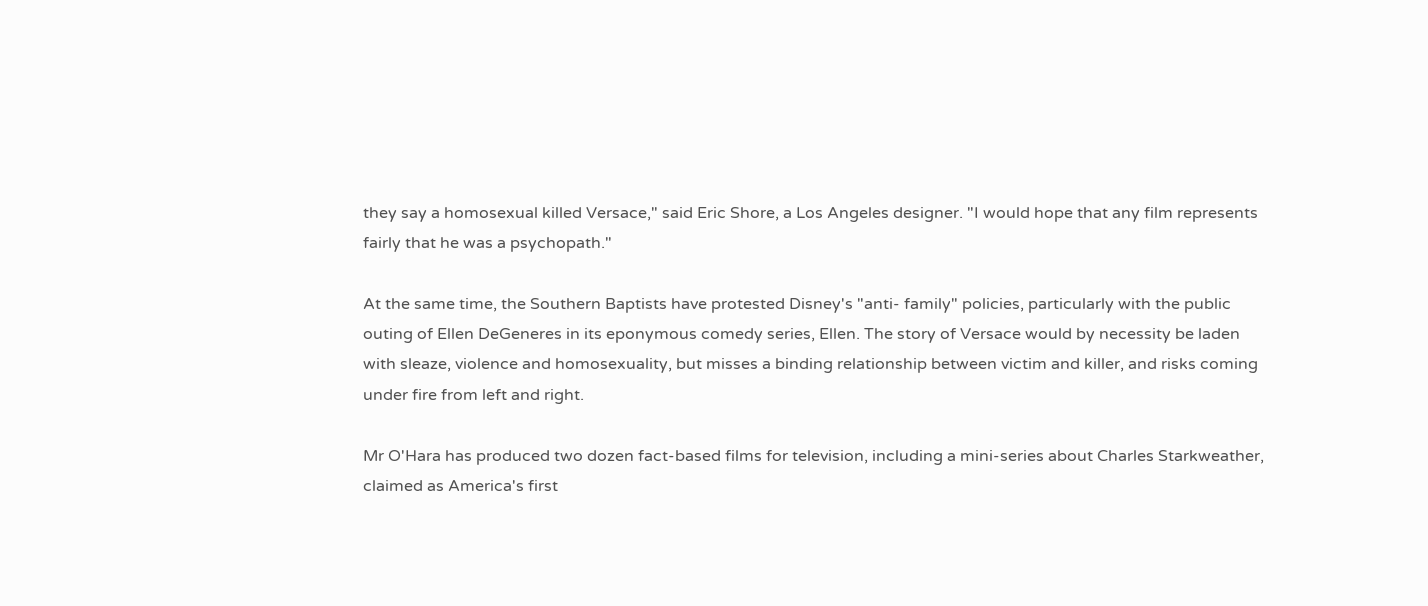they say a homosexual killed Versace," said Eric Shore, a Los Angeles designer. "I would hope that any film represents fairly that he was a psychopath."

At the same time, the Southern Baptists have protested Disney's "anti- family" policies, particularly with the public outing of Ellen DeGeneres in its eponymous comedy series, Ellen. The story of Versace would by necessity be laden with sleaze, violence and homosexuality, but misses a binding relationship between victim and killer, and risks coming under fire from left and right.

Mr O'Hara has produced two dozen fact-based films for television, including a mini-series about Charles Starkweather, claimed as America's first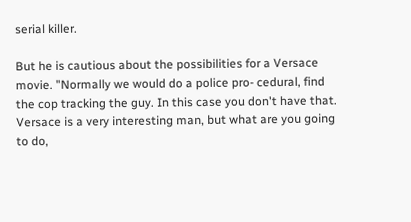serial killer.

But he is cautious about the possibilities for a Versace movie. "Normally we would do a police pro- cedural, find the cop tracking the guy. In this case you don't have that. Versace is a very interesting man, but what are you going to do,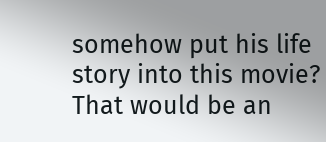somehow put his life story into this movie? That would be an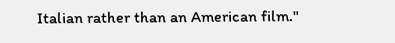Italian rather than an American film."